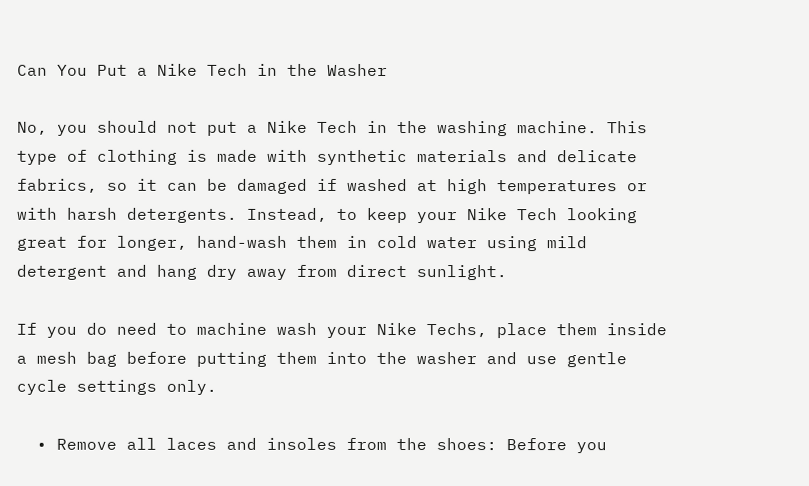Can You Put a Nike Tech in the Washer

No, you should not put a Nike Tech in the washing machine. This type of clothing is made with synthetic materials and delicate fabrics, so it can be damaged if washed at high temperatures or with harsh detergents. Instead, to keep your Nike Tech looking great for longer, hand-wash them in cold water using mild detergent and hang dry away from direct sunlight.

If you do need to machine wash your Nike Techs, place them inside a mesh bag before putting them into the washer and use gentle cycle settings only.

  • Remove all laces and insoles from the shoes: Before you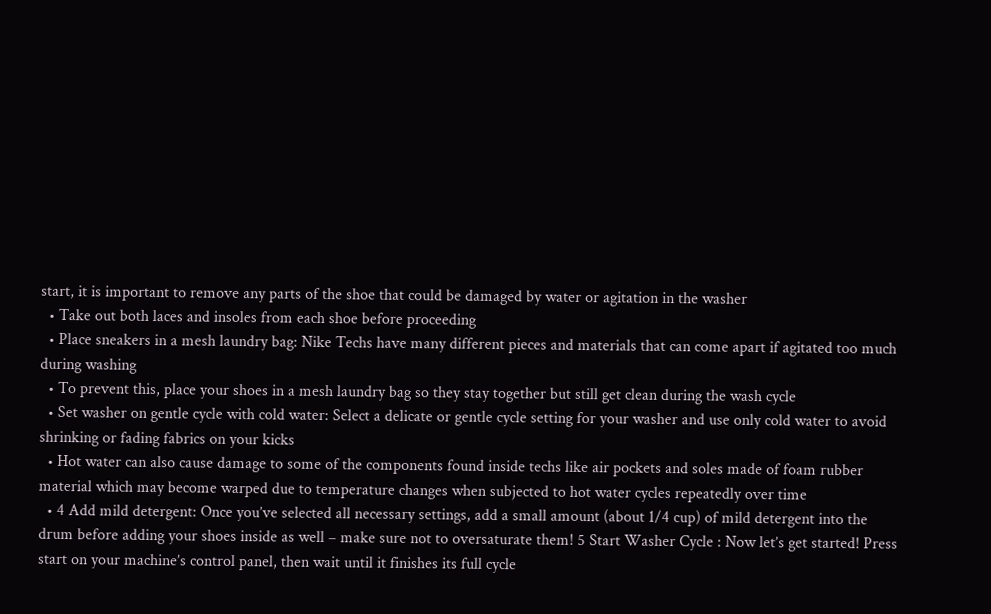start, it is important to remove any parts of the shoe that could be damaged by water or agitation in the washer
  • Take out both laces and insoles from each shoe before proceeding
  • Place sneakers in a mesh laundry bag: Nike Techs have many different pieces and materials that can come apart if agitated too much during washing
  • To prevent this, place your shoes in a mesh laundry bag so they stay together but still get clean during the wash cycle
  • Set washer on gentle cycle with cold water: Select a delicate or gentle cycle setting for your washer and use only cold water to avoid shrinking or fading fabrics on your kicks
  • Hot water can also cause damage to some of the components found inside techs like air pockets and soles made of foam rubber material which may become warped due to temperature changes when subjected to hot water cycles repeatedly over time
  • 4 Add mild detergent: Once you’ve selected all necessary settings, add a small amount (about 1/4 cup) of mild detergent into the drum before adding your shoes inside as well – make sure not to oversaturate them! 5 Start Washer Cycle : Now let’s get started! Press start on your machine’s control panel, then wait until it finishes its full cycle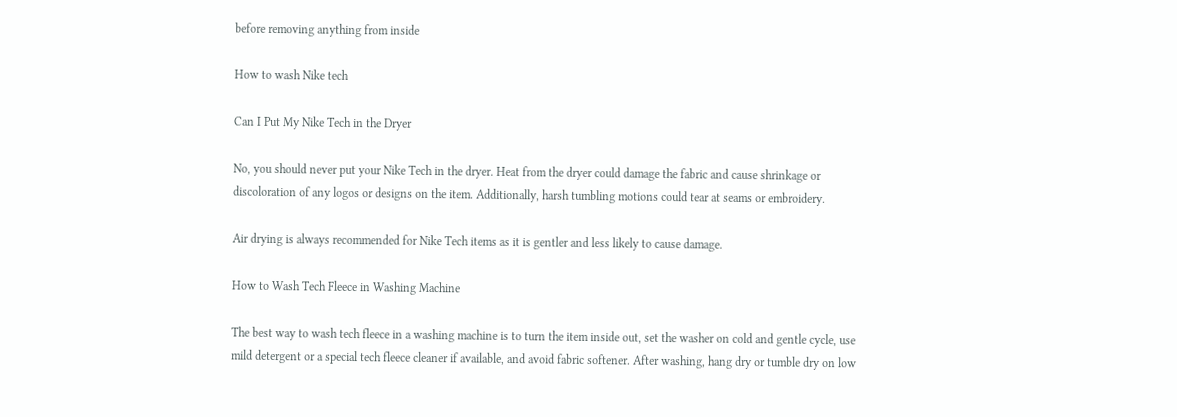before removing anything from inside

How to wash Nike tech

Can I Put My Nike Tech in the Dryer

No, you should never put your Nike Tech in the dryer. Heat from the dryer could damage the fabric and cause shrinkage or discoloration of any logos or designs on the item. Additionally, harsh tumbling motions could tear at seams or embroidery.

Air drying is always recommended for Nike Tech items as it is gentler and less likely to cause damage.

How to Wash Tech Fleece in Washing Machine

The best way to wash tech fleece in a washing machine is to turn the item inside out, set the washer on cold and gentle cycle, use mild detergent or a special tech fleece cleaner if available, and avoid fabric softener. After washing, hang dry or tumble dry on low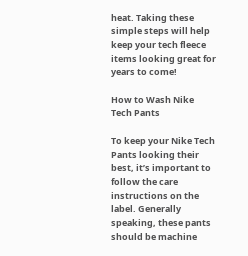heat. Taking these simple steps will help keep your tech fleece items looking great for years to come!

How to Wash Nike Tech Pants

To keep your Nike Tech Pants looking their best, it’s important to follow the care instructions on the label. Generally speaking, these pants should be machine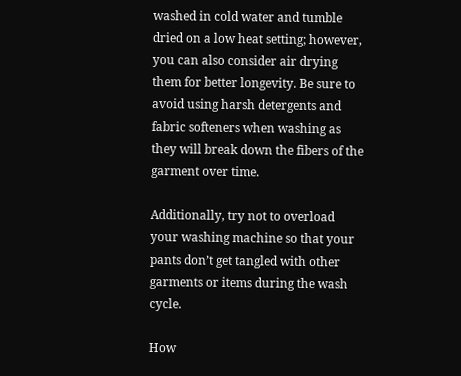washed in cold water and tumble dried on a low heat setting; however, you can also consider air drying them for better longevity. Be sure to avoid using harsh detergents and fabric softeners when washing as they will break down the fibers of the garment over time.

Additionally, try not to overload your washing machine so that your pants don’t get tangled with other garments or items during the wash cycle.

How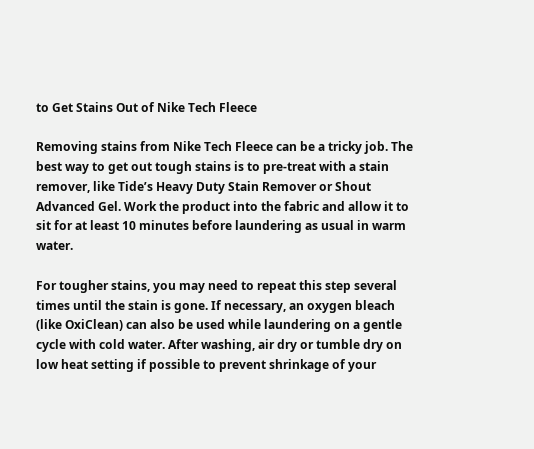to Get Stains Out of Nike Tech Fleece

Removing stains from Nike Tech Fleece can be a tricky job. The best way to get out tough stains is to pre-treat with a stain remover, like Tide’s Heavy Duty Stain Remover or Shout Advanced Gel. Work the product into the fabric and allow it to sit for at least 10 minutes before laundering as usual in warm water.

For tougher stains, you may need to repeat this step several times until the stain is gone. If necessary, an oxygen bleach (like OxiClean) can also be used while laundering on a gentle cycle with cold water. After washing, air dry or tumble dry on low heat setting if possible to prevent shrinkage of your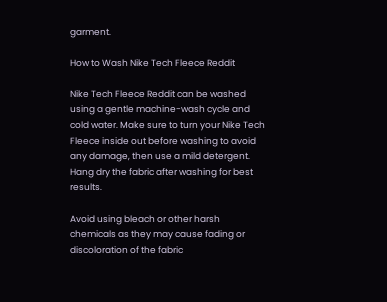garment.

How to Wash Nike Tech Fleece Reddit

Nike Tech Fleece Reddit can be washed using a gentle machine-wash cycle and cold water. Make sure to turn your Nike Tech Fleece inside out before washing to avoid any damage, then use a mild detergent. Hang dry the fabric after washing for best results.

Avoid using bleach or other harsh chemicals as they may cause fading or discoloration of the fabric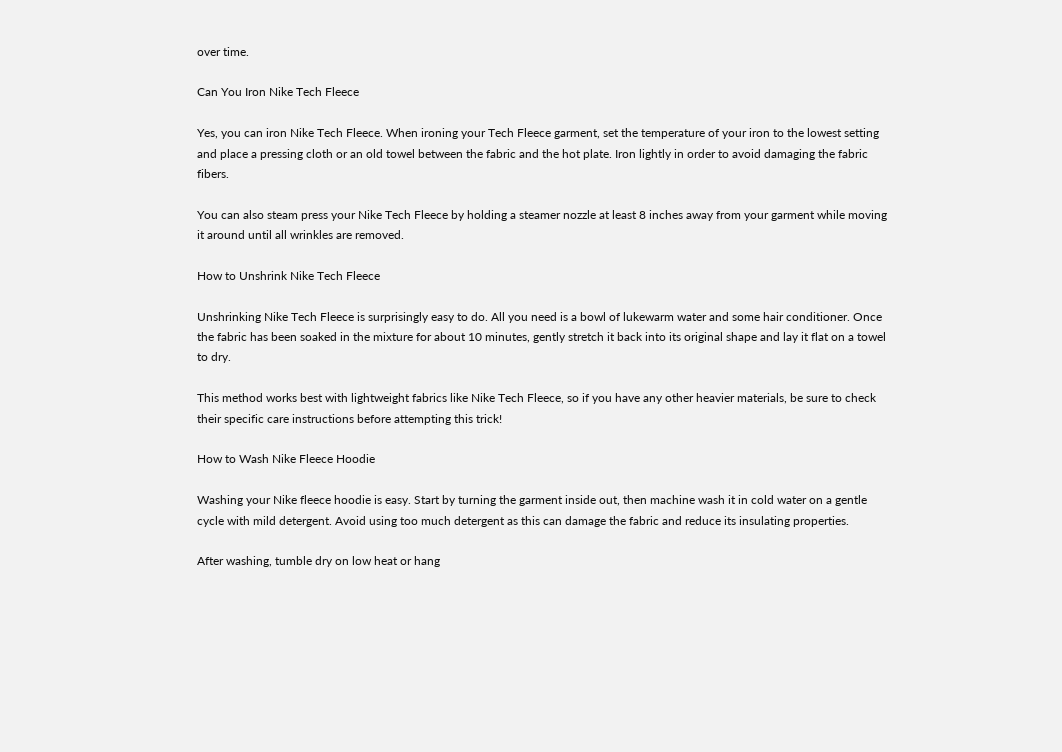over time.

Can You Iron Nike Tech Fleece

Yes, you can iron Nike Tech Fleece. When ironing your Tech Fleece garment, set the temperature of your iron to the lowest setting and place a pressing cloth or an old towel between the fabric and the hot plate. Iron lightly in order to avoid damaging the fabric fibers.

You can also steam press your Nike Tech Fleece by holding a steamer nozzle at least 8 inches away from your garment while moving it around until all wrinkles are removed.

How to Unshrink Nike Tech Fleece

Unshrinking Nike Tech Fleece is surprisingly easy to do. All you need is a bowl of lukewarm water and some hair conditioner. Once the fabric has been soaked in the mixture for about 10 minutes, gently stretch it back into its original shape and lay it flat on a towel to dry.

This method works best with lightweight fabrics like Nike Tech Fleece, so if you have any other heavier materials, be sure to check their specific care instructions before attempting this trick!

How to Wash Nike Fleece Hoodie

Washing your Nike fleece hoodie is easy. Start by turning the garment inside out, then machine wash it in cold water on a gentle cycle with mild detergent. Avoid using too much detergent as this can damage the fabric and reduce its insulating properties.

After washing, tumble dry on low heat or hang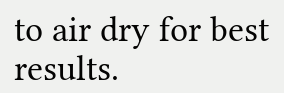to air dry for best results.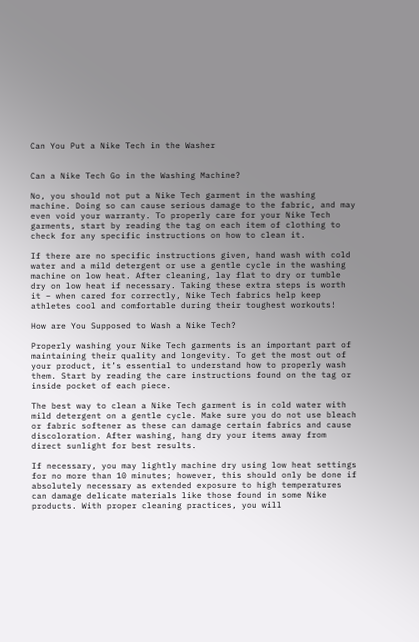Can You Put a Nike Tech in the Washer


Can a Nike Tech Go in the Washing Machine?

No, you should not put a Nike Tech garment in the washing machine. Doing so can cause serious damage to the fabric, and may even void your warranty. To properly care for your Nike Tech garments, start by reading the tag on each item of clothing to check for any specific instructions on how to clean it.

If there are no specific instructions given, hand wash with cold water and a mild detergent or use a gentle cycle in the washing machine on low heat. After cleaning, lay flat to dry or tumble dry on low heat if necessary. Taking these extra steps is worth it – when cared for correctly, Nike Tech fabrics help keep athletes cool and comfortable during their toughest workouts!

How are You Supposed to Wash a Nike Tech?

Properly washing your Nike Tech garments is an important part of maintaining their quality and longevity. To get the most out of your product, it’s essential to understand how to properly wash them. Start by reading the care instructions found on the tag or inside pocket of each piece.

The best way to clean a Nike Tech garment is in cold water with mild detergent on a gentle cycle. Make sure you do not use bleach or fabric softener as these can damage certain fabrics and cause discoloration. After washing, hang dry your items away from direct sunlight for best results.

If necessary, you may lightly machine dry using low heat settings for no more than 10 minutes; however, this should only be done if absolutely necessary as extended exposure to high temperatures can damage delicate materials like those found in some Nike products. With proper cleaning practices, you will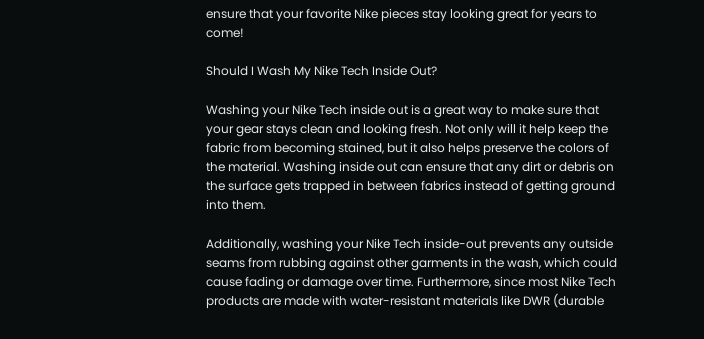ensure that your favorite Nike pieces stay looking great for years to come!

Should I Wash My Nike Tech Inside Out?

Washing your Nike Tech inside out is a great way to make sure that your gear stays clean and looking fresh. Not only will it help keep the fabric from becoming stained, but it also helps preserve the colors of the material. Washing inside out can ensure that any dirt or debris on the surface gets trapped in between fabrics instead of getting ground into them.

Additionally, washing your Nike Tech inside-out prevents any outside seams from rubbing against other garments in the wash, which could cause fading or damage over time. Furthermore, since most Nike Tech products are made with water-resistant materials like DWR (durable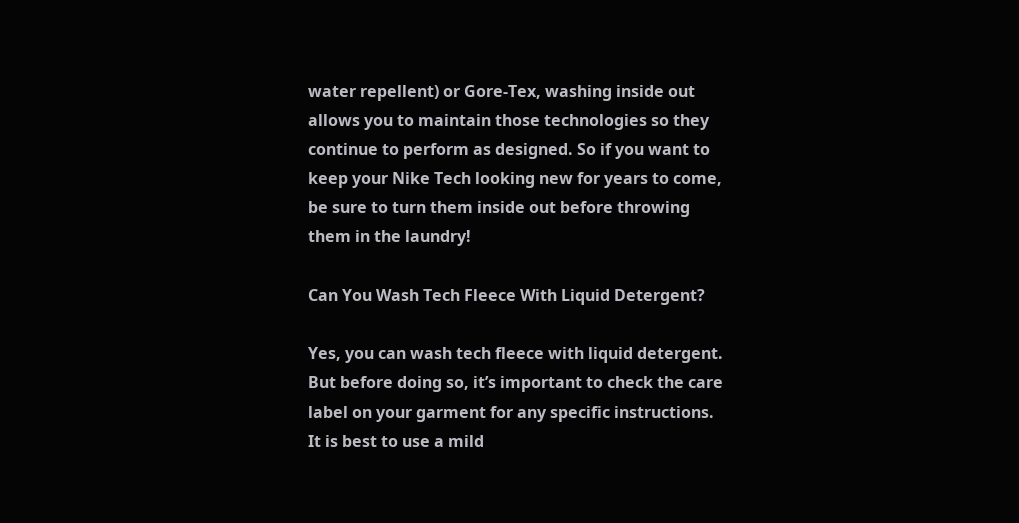water repellent) or Gore-Tex, washing inside out allows you to maintain those technologies so they continue to perform as designed. So if you want to keep your Nike Tech looking new for years to come, be sure to turn them inside out before throwing them in the laundry!

Can You Wash Tech Fleece With Liquid Detergent?

Yes, you can wash tech fleece with liquid detergent. But before doing so, it’s important to check the care label on your garment for any specific instructions. It is best to use a mild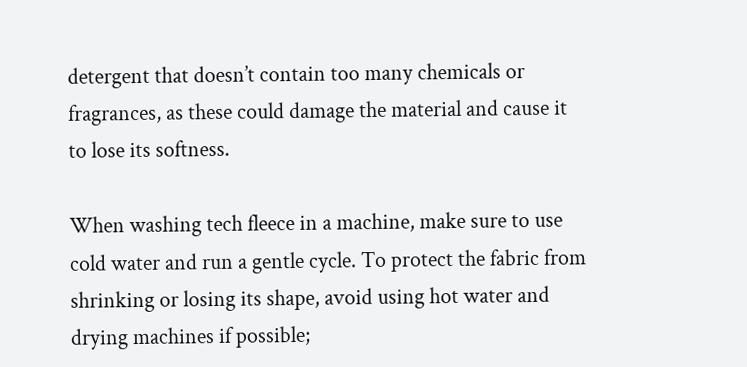detergent that doesn’t contain too many chemicals or fragrances, as these could damage the material and cause it to lose its softness.

When washing tech fleece in a machine, make sure to use cold water and run a gentle cycle. To protect the fabric from shrinking or losing its shape, avoid using hot water and drying machines if possible;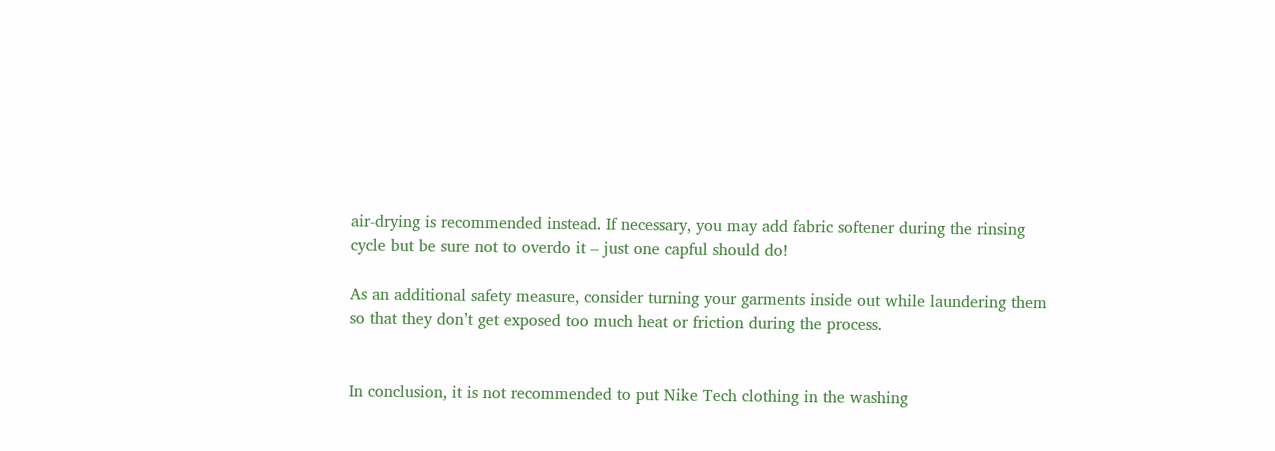air-drying is recommended instead. If necessary, you may add fabric softener during the rinsing cycle but be sure not to overdo it – just one capful should do!

As an additional safety measure, consider turning your garments inside out while laundering them so that they don’t get exposed too much heat or friction during the process.


In conclusion, it is not recommended to put Nike Tech clothing in the washing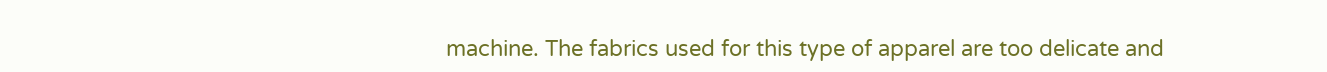machine. The fabrics used for this type of apparel are too delicate and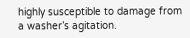highly susceptible to damage from a washer’s agitation.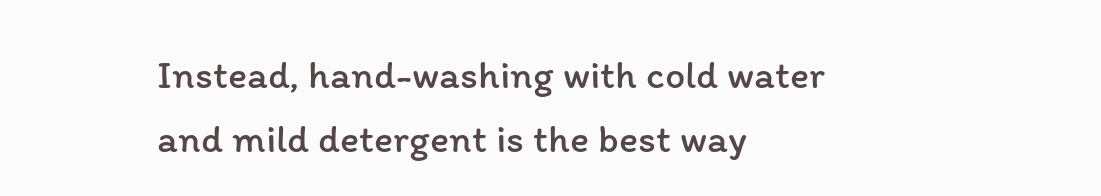Instead, hand-washing with cold water and mild detergent is the best way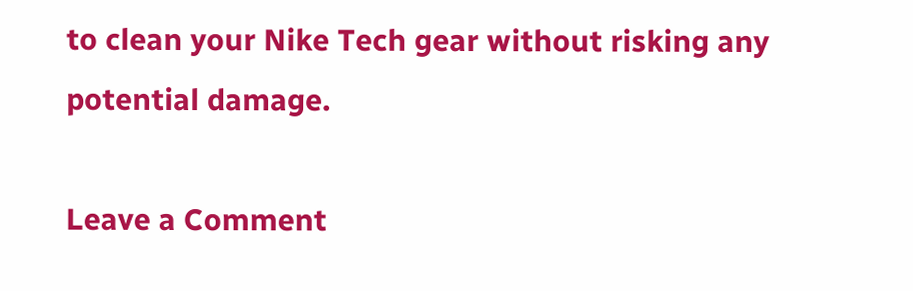to clean your Nike Tech gear without risking any potential damage.

Leave a Comment